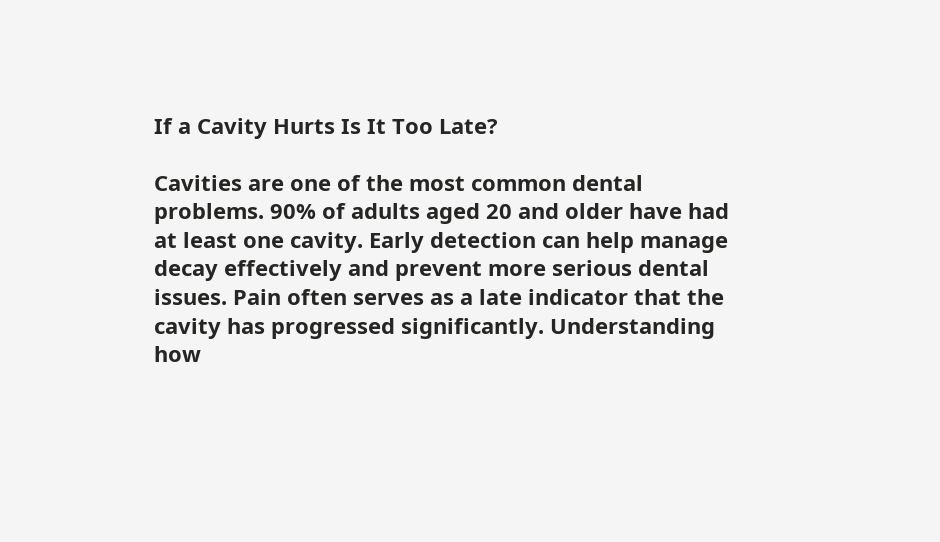If a Cavity Hurts Is It Too Late?

Cavities are one of the most common dental problems. 90% of adults aged 20 and older have had at least one cavity. Early detection can help manage decay effectively and prevent more serious dental issues. Pain often serves as a late indicator that the cavity has progressed significantly. Understanding how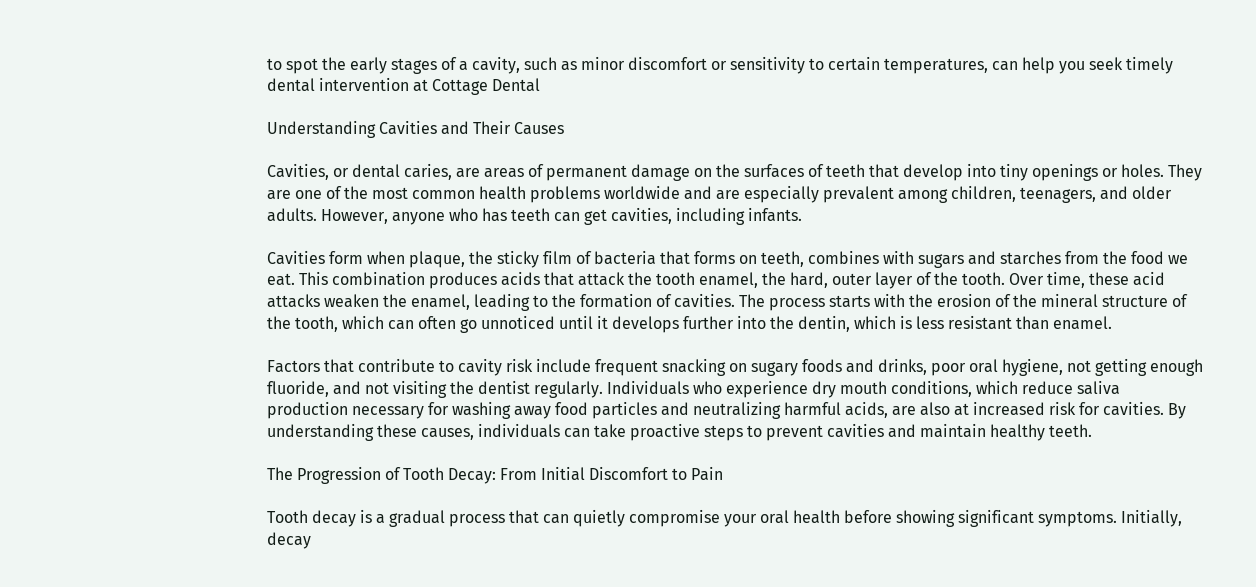to spot the early stages of a cavity, such as minor discomfort or sensitivity to certain temperatures, can help you seek timely dental intervention at Cottage Dental

Understanding Cavities and Their Causes

Cavities, or dental caries, are areas of permanent damage on the surfaces of teeth that develop into tiny openings or holes. They are one of the most common health problems worldwide and are especially prevalent among children, teenagers, and older adults. However, anyone who has teeth can get cavities, including infants.

Cavities form when plaque, the sticky film of bacteria that forms on teeth, combines with sugars and starches from the food we eat. This combination produces acids that attack the tooth enamel, the hard, outer layer of the tooth. Over time, these acid attacks weaken the enamel, leading to the formation of cavities. The process starts with the erosion of the mineral structure of the tooth, which can often go unnoticed until it develops further into the dentin, which is less resistant than enamel.

Factors that contribute to cavity risk include frequent snacking on sugary foods and drinks, poor oral hygiene, not getting enough fluoride, and not visiting the dentist regularly. Individuals who experience dry mouth conditions, which reduce saliva production necessary for washing away food particles and neutralizing harmful acids, are also at increased risk for cavities. By understanding these causes, individuals can take proactive steps to prevent cavities and maintain healthy teeth.

The Progression of Tooth Decay: From Initial Discomfort to Pain

Tooth decay is a gradual process that can quietly compromise your oral health before showing significant symptoms. Initially, decay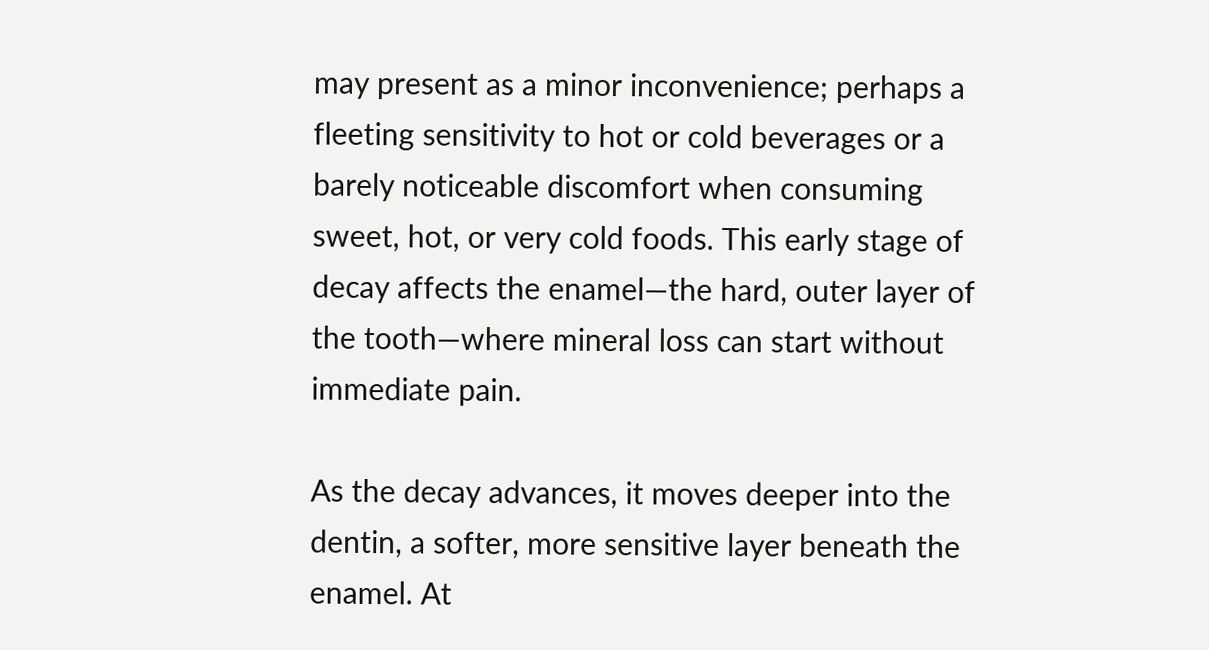may present as a minor inconvenience; perhaps a fleeting sensitivity to hot or cold beverages or a barely noticeable discomfort when consuming sweet, hot, or very cold foods. This early stage of decay affects the enamel—the hard, outer layer of the tooth—where mineral loss can start without immediate pain.

As the decay advances, it moves deeper into the dentin, a softer, more sensitive layer beneath the enamel. At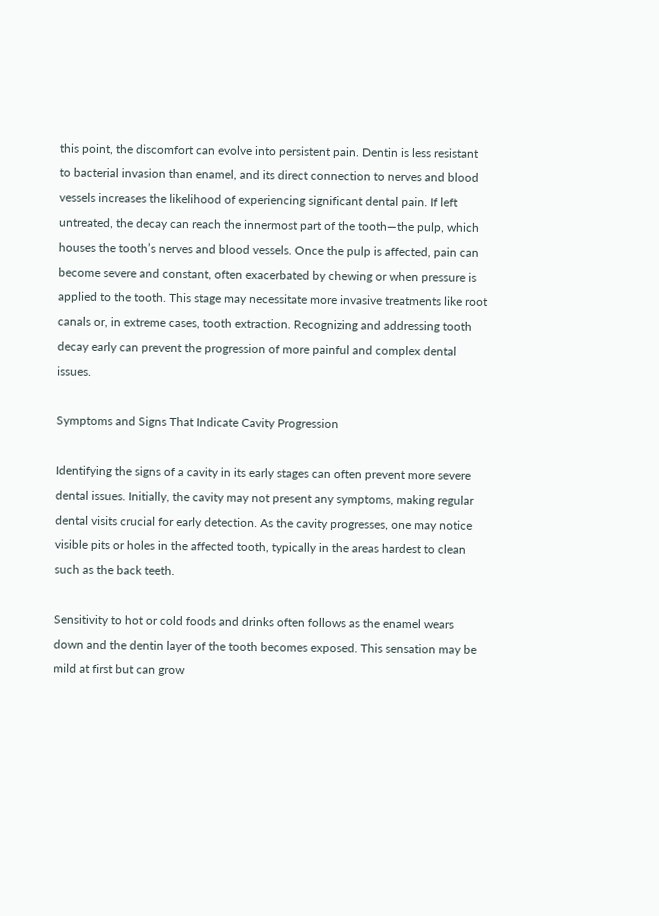this point, the discomfort can evolve into persistent pain. Dentin is less resistant to bacterial invasion than enamel, and its direct connection to nerves and blood vessels increases the likelihood of experiencing significant dental pain. If left untreated, the decay can reach the innermost part of the tooth—the pulp, which houses the tooth’s nerves and blood vessels. Once the pulp is affected, pain can become severe and constant, often exacerbated by chewing or when pressure is applied to the tooth. This stage may necessitate more invasive treatments like root canals or, in extreme cases, tooth extraction. Recognizing and addressing tooth decay early can prevent the progression of more painful and complex dental issues.

Symptoms and Signs That Indicate Cavity Progression

Identifying the signs of a cavity in its early stages can often prevent more severe dental issues. Initially, the cavity may not present any symptoms, making regular dental visits crucial for early detection. As the cavity progresses, one may notice visible pits or holes in the affected tooth, typically in the areas hardest to clean such as the back teeth.

Sensitivity to hot or cold foods and drinks often follows as the enamel wears down and the dentin layer of the tooth becomes exposed. This sensation may be mild at first but can grow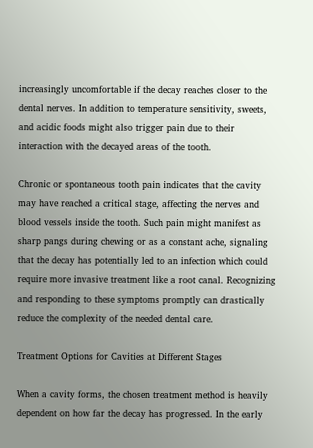increasingly uncomfortable if the decay reaches closer to the dental nerves. In addition to temperature sensitivity, sweets, and acidic foods might also trigger pain due to their interaction with the decayed areas of the tooth.

Chronic or spontaneous tooth pain indicates that the cavity may have reached a critical stage, affecting the nerves and blood vessels inside the tooth. Such pain might manifest as sharp pangs during chewing or as a constant ache, signaling that the decay has potentially led to an infection which could require more invasive treatment like a root canal. Recognizing and responding to these symptoms promptly can drastically reduce the complexity of the needed dental care.

Treatment Options for Cavities at Different Stages

When a cavity forms, the chosen treatment method is heavily dependent on how far the decay has progressed. In the early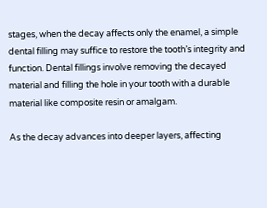stages, when the decay affects only the enamel, a simple dental filling may suffice to restore the tooth’s integrity and function. Dental fillings involve removing the decayed material and filling the hole in your tooth with a durable material like composite resin or amalgam.

As the decay advances into deeper layers, affecting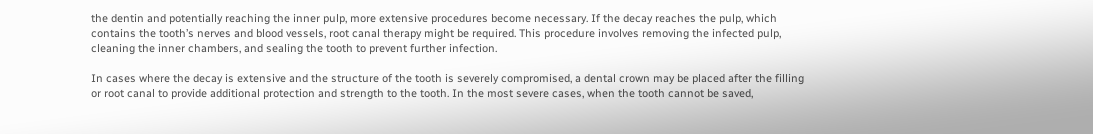the dentin and potentially reaching the inner pulp, more extensive procedures become necessary. If the decay reaches the pulp, which contains the tooth’s nerves and blood vessels, root canal therapy might be required. This procedure involves removing the infected pulp, cleaning the inner chambers, and sealing the tooth to prevent further infection.

In cases where the decay is extensive and the structure of the tooth is severely compromised, a dental crown may be placed after the filling or root canal to provide additional protection and strength to the tooth. In the most severe cases, when the tooth cannot be saved,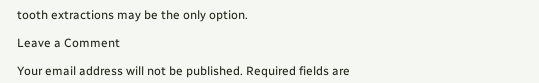tooth extractions may be the only option.

Leave a Comment

Your email address will not be published. Required fields are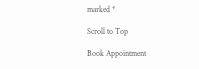marked *

Scroll to Top

Book Appointment